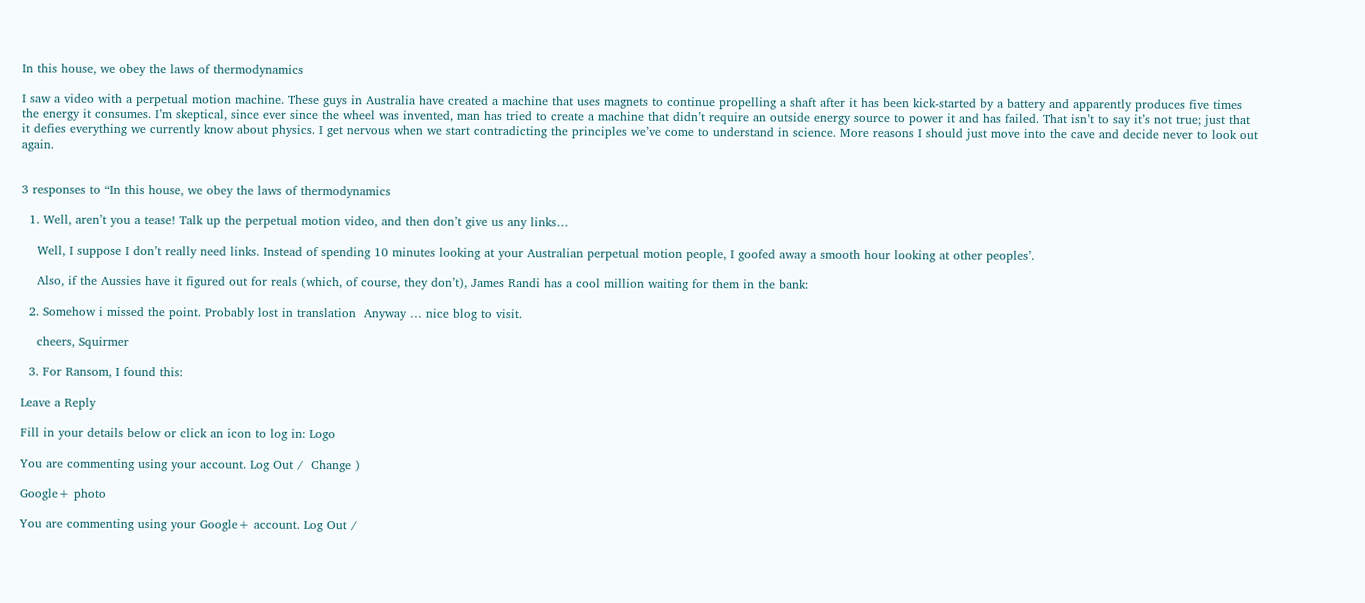In this house, we obey the laws of thermodynamics

I saw a video with a perpetual motion machine. These guys in Australia have created a machine that uses magnets to continue propelling a shaft after it has been kick-started by a battery and apparently produces five times the energy it consumes. I’m skeptical, since ever since the wheel was invented, man has tried to create a machine that didn’t require an outside energy source to power it and has failed. That isn’t to say it’s not true; just that it defies everything we currently know about physics. I get nervous when we start contradicting the principles we’ve come to understand in science. More reasons I should just move into the cave and decide never to look out again.


3 responses to “In this house, we obey the laws of thermodynamics

  1. Well, aren’t you a tease! Talk up the perpetual motion video, and then don’t give us any links…

    Well, I suppose I don’t really need links. Instead of spending 10 minutes looking at your Australian perpetual motion people, I goofed away a smooth hour looking at other peoples’.

    Also, if the Aussies have it figured out for reals (which, of course, they don’t), James Randi has a cool million waiting for them in the bank:

  2. Somehow i missed the point. Probably lost in translation  Anyway … nice blog to visit.

    cheers, Squirmer

  3. For Ransom, I found this:

Leave a Reply

Fill in your details below or click an icon to log in: Logo

You are commenting using your account. Log Out /  Change )

Google+ photo

You are commenting using your Google+ account. Log Out /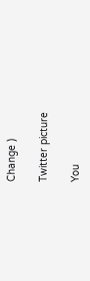Change )

Twitter picture

You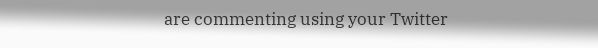are commenting using your Twitter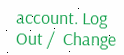account. Log Out /  Change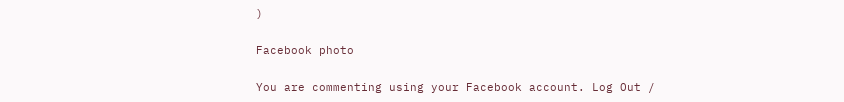)

Facebook photo

You are commenting using your Facebook account. Log Out /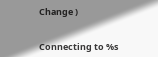Change )


Connecting to %s